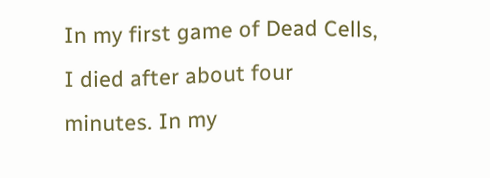In my first game of Dead Cells, I died after about four minutes. In my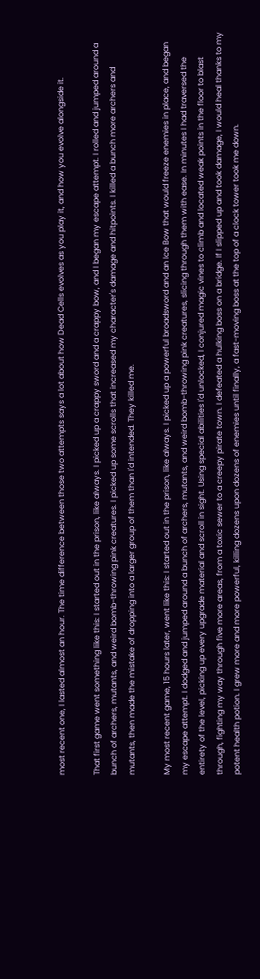most recent one, I lasted almost an hour. The time difference between those two attempts says a lot about how Dead Cells evolves as you play it, and how you evolve alongside it.

That first game went something like this: I started out in the prison, like always. I picked up a crappy sword and a crappy bow, and I began my escape attempt. I rolled and jumped around a bunch of archers, mutants, and weird bomb-throwing pink creatures. I picked up some scrolls that increased my character's damage and hitpoints. I killed a bunch more archers and mutants, then made the mistake of dropping into a larger group of them than I'd intended. They killed me.

My most recent game, 15 hours later, went like this: I started out in the prison, like always. I picked up a powerful broadsword and an Ice Bow that would freeze enemies in place, and began my escape attempt. I dodged and jumped around a bunch of archers, mutants, and weird bomb-throwing pink creatures, slicing through them with ease. In minutes I had traversed the entirety of the level, picking up every upgrade material and scroll in sight. Using special abilities I'd unlocked, I conjured magic vines to climb and located weak points in the floor to blast through, fighting my way through five more areas, from a toxic sewer to a creepy pirate town. I defeated a hulking boss on a bridge. If I slipped up and took damage, I would heal thanks to my potent health potion. I grew more and more powerful, killing dozens upon dozens of enemies until finally, a fast-moving boss at the top of a clock tower took me down.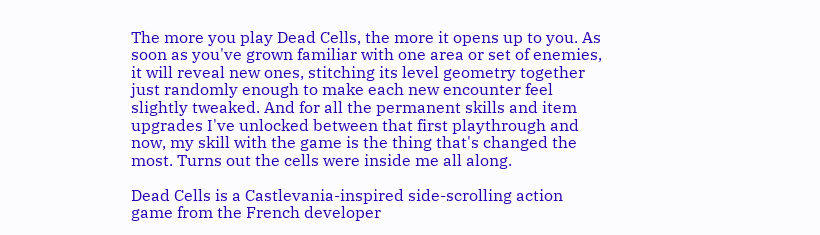The more you play Dead Cells, the more it opens up to you. As soon as you've grown familiar with one area or set of enemies, it will reveal new ones, stitching its level geometry together just randomly enough to make each new encounter feel slightly tweaked. And for all the permanent skills and item upgrades I've unlocked between that first playthrough and now, my skill with the game is the thing that's changed the most. Turns out the cells were inside me all along.

Dead Cells is a Castlevania-inspired side-scrolling action game from the French developer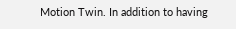Motion Twin. In addition to having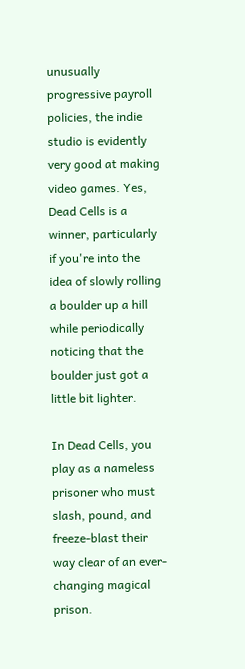unusually progressive payroll policies, the indie studio is evidently very good at making video games. Yes, Dead Cells is a winner, particularly if you're into the idea of slowly rolling a boulder up a hill while periodically noticing that the boulder just got a little bit lighter.

In Dead Cells, you play as a nameless prisoner who must slash, pound, and freeze-blast their way clear of an ever-changing magical prison.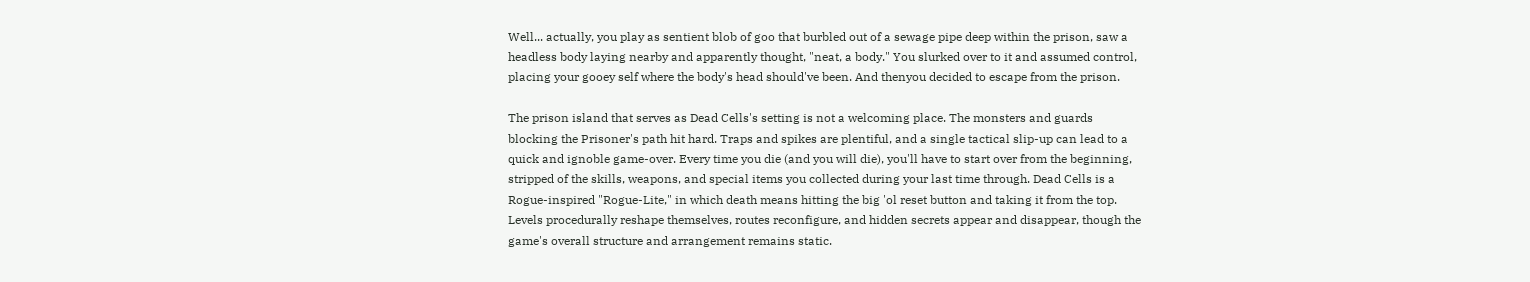Well... actually, you play as sentient blob of goo that burbled out of a sewage pipe deep within the prison, saw a headless body laying nearby and apparently thought, "neat, a body." You slurked over to it and assumed control, placing your gooey self where the body's head should've been. And thenyou decided to escape from the prison.

The prison island that serves as Dead Cells's setting is not a welcoming place. The monsters and guards blocking the Prisoner's path hit hard. Traps and spikes are plentiful, and a single tactical slip-up can lead to a quick and ignoble game-over. Every time you die (and you will die), you'll have to start over from the beginning, stripped of the skills, weapons, and special items you collected during your last time through. Dead Cells is a Rogue-inspired "Rogue-Lite," in which death means hitting the big 'ol reset button and taking it from the top. Levels procedurally reshape themselves, routes reconfigure, and hidden secrets appear and disappear, though the game's overall structure and arrangement remains static.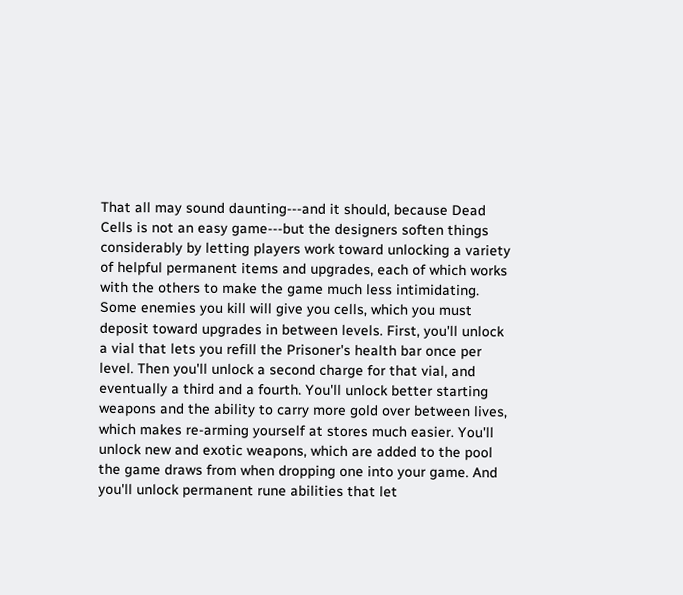That all may sound daunting---and it should, because Dead Cells is not an easy game---but the designers soften things considerably by letting players work toward unlocking a variety of helpful permanent items and upgrades, each of which works with the others to make the game much less intimidating. Some enemies you kill will give you cells, which you must deposit toward upgrades in between levels. First, you'll unlock a vial that lets you refill the Prisoner's health bar once per level. Then you'll unlock a second charge for that vial, and eventually a third and a fourth. You'll unlock better starting weapons and the ability to carry more gold over between lives, which makes re-arming yourself at stores much easier. You'll unlock new and exotic weapons, which are added to the pool the game draws from when dropping one into your game. And you'll unlock permanent rune abilities that let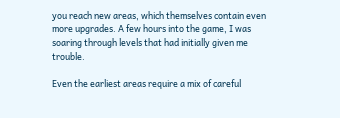you reach new areas, which themselves contain even more upgrades. A few hours into the game, I was soaring through levels that had initially given me trouble.

Even the earliest areas require a mix of careful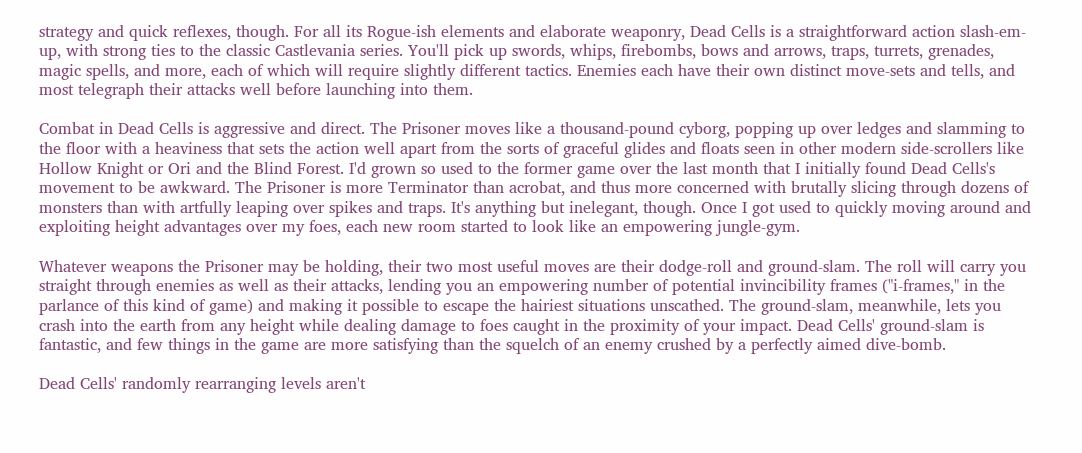strategy and quick reflexes, though. For all its Rogue-ish elements and elaborate weaponry, Dead Cells is a straightforward action slash-em-up, with strong ties to the classic Castlevania series. You'll pick up swords, whips, firebombs, bows and arrows, traps, turrets, grenades, magic spells, and more, each of which will require slightly different tactics. Enemies each have their own distinct move-sets and tells, and most telegraph their attacks well before launching into them.

Combat in Dead Cells is aggressive and direct. The Prisoner moves like a thousand-pound cyborg, popping up over ledges and slamming to the floor with a heaviness that sets the action well apart from the sorts of graceful glides and floats seen in other modern side-scrollers like Hollow Knight or Ori and the Blind Forest. I'd grown so used to the former game over the last month that I initially found Dead Cells's movement to be awkward. The Prisoner is more Terminator than acrobat, and thus more concerned with brutally slicing through dozens of monsters than with artfully leaping over spikes and traps. It's anything but inelegant, though. Once I got used to quickly moving around and exploiting height advantages over my foes, each new room started to look like an empowering jungle-gym.

Whatever weapons the Prisoner may be holding, their two most useful moves are their dodge-roll and ground-slam. The roll will carry you straight through enemies as well as their attacks, lending you an empowering number of potential invincibility frames ("i-frames," in the parlance of this kind of game) and making it possible to escape the hairiest situations unscathed. The ground-slam, meanwhile, lets you crash into the earth from any height while dealing damage to foes caught in the proximity of your impact. Dead Cells' ground-slam is fantastic, and few things in the game are more satisfying than the squelch of an enemy crushed by a perfectly aimed dive-bomb.

Dead Cells' randomly rearranging levels aren't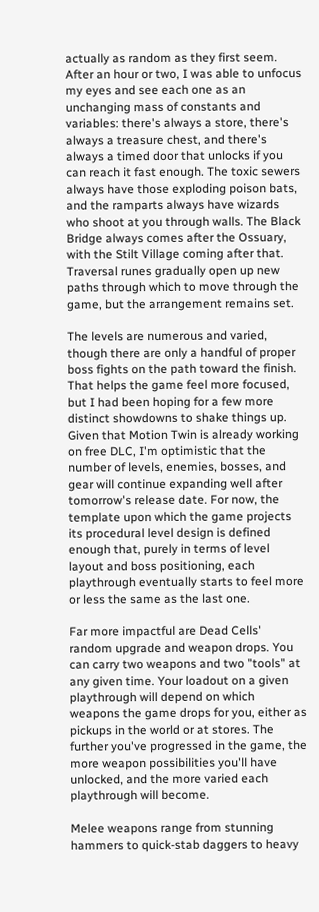actually as random as they first seem. After an hour or two, I was able to unfocus my eyes and see each one as an unchanging mass of constants and variables: there's always a store, there's always a treasure chest, and there's always a timed door that unlocks if you can reach it fast enough. The toxic sewers always have those exploding poison bats, and the ramparts always have wizards who shoot at you through walls. The Black Bridge always comes after the Ossuary, with the Stilt Village coming after that. Traversal runes gradually open up new paths through which to move through the game, but the arrangement remains set.

The levels are numerous and varied, though there are only a handful of proper boss fights on the path toward the finish. That helps the game feel more focused, but I had been hoping for a few more distinct showdowns to shake things up. Given that Motion Twin is already working on free DLC, I'm optimistic that the number of levels, enemies, bosses, and gear will continue expanding well after tomorrow's release date. For now, the template upon which the game projects its procedural level design is defined enough that, purely in terms of level layout and boss positioning, each playthrough eventually starts to feel more or less the same as the last one.

Far more impactful are Dead Cells' random upgrade and weapon drops. You can carry two weapons and two "tools" at any given time. Your loadout on a given playthrough will depend on which weapons the game drops for you, either as pickups in the world or at stores. The further you've progressed in the game, the more weapon possibilities you'll have unlocked, and the more varied each playthrough will become.

Melee weapons range from stunning hammers to quick-stab daggers to heavy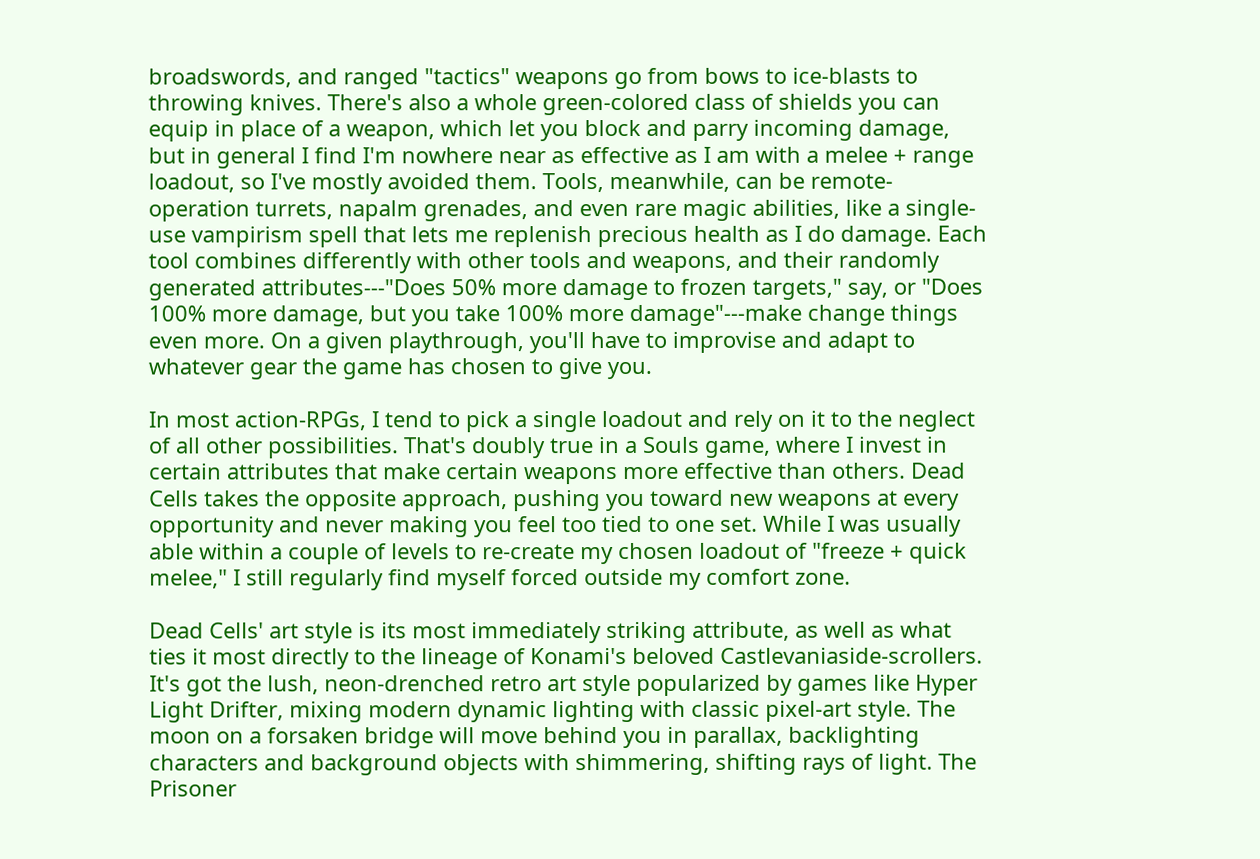broadswords, and ranged "tactics" weapons go from bows to ice-blasts to throwing knives. There's also a whole green-colored class of shields you can equip in place of a weapon, which let you block and parry incoming damage, but in general I find I'm nowhere near as effective as I am with a melee + range loadout, so I've mostly avoided them. Tools, meanwhile, can be remote-operation turrets, napalm grenades, and even rare magic abilities, like a single-use vampirism spell that lets me replenish precious health as I do damage. Each tool combines differently with other tools and weapons, and their randomly generated attributes---"Does 50% more damage to frozen targets," say, or "Does 100% more damage, but you take 100% more damage"---make change things even more. On a given playthrough, you'll have to improvise and adapt to whatever gear the game has chosen to give you.

In most action-RPGs, I tend to pick a single loadout and rely on it to the neglect of all other possibilities. That's doubly true in a Souls game, where I invest in certain attributes that make certain weapons more effective than others. Dead Cells takes the opposite approach, pushing you toward new weapons at every opportunity and never making you feel too tied to one set. While I was usually able within a couple of levels to re-create my chosen loadout of "freeze + quick melee," I still regularly find myself forced outside my comfort zone.

Dead Cells' art style is its most immediately striking attribute, as well as what ties it most directly to the lineage of Konami's beloved Castlevaniaside-scrollers. It's got the lush, neon-drenched retro art style popularized by games like Hyper Light Drifter, mixing modern dynamic lighting with classic pixel-art style. The moon on a forsaken bridge will move behind you in parallax, backlighting characters and background objects with shimmering, shifting rays of light. The Prisoner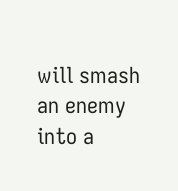will smash an enemy into a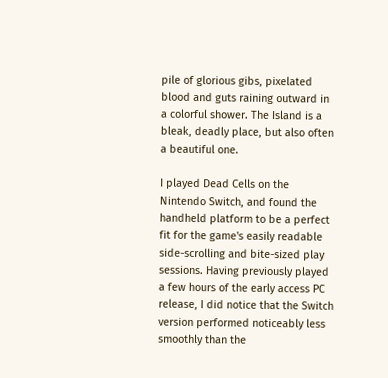pile of glorious gibs, pixelated blood and guts raining outward in a colorful shower. The Island is a bleak, deadly place, but also often a beautiful one.

I played Dead Cells on the Nintendo Switch, and found the handheld platform to be a perfect fit for the game's easily readable side-scrolling and bite-sized play sessions. Having previously played a few hours of the early access PC release, I did notice that the Switch version performed noticeably less smoothly than the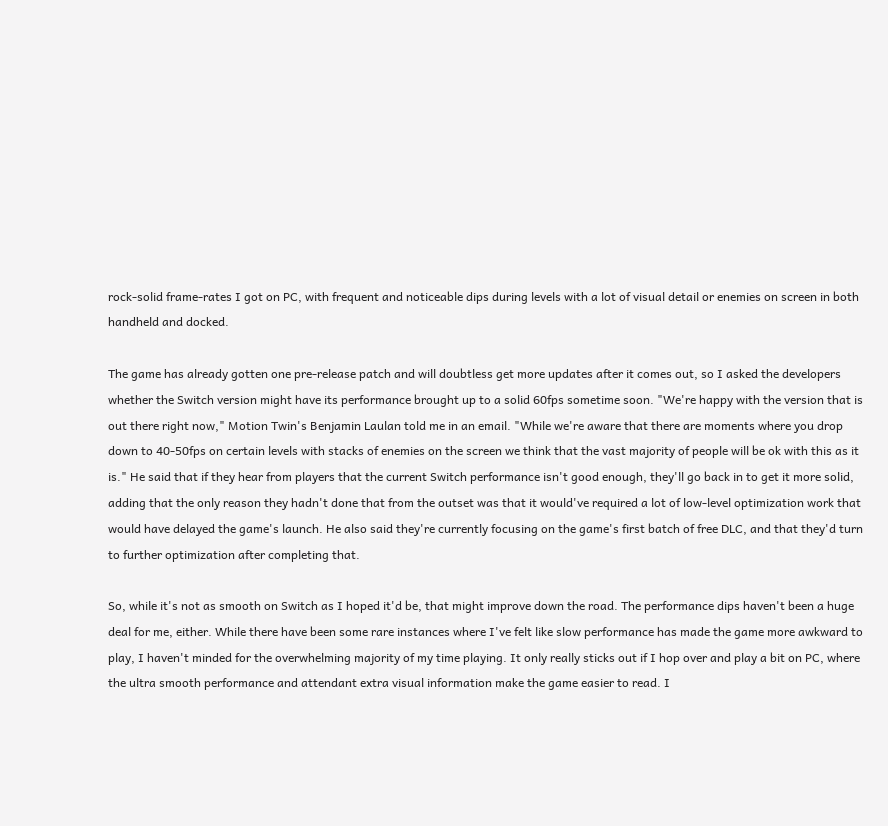rock-solid frame-rates I got on PC, with frequent and noticeable dips during levels with a lot of visual detail or enemies on screen in both handheld and docked.

The game has already gotten one pre-release patch and will doubtless get more updates after it comes out, so I asked the developers whether the Switch version might have its performance brought up to a solid 60fps sometime soon. "We're happy with the version that is out there right now," Motion Twin's Benjamin Laulan told me in an email. "While we're aware that there are moments where you drop down to 40-50fps on certain levels with stacks of enemies on the screen we think that the vast majority of people will be ok with this as it is." He said that if they hear from players that the current Switch performance isn't good enough, they'll go back in to get it more solid, adding that the only reason they hadn't done that from the outset was that it would've required a lot of low-level optimization work that would have delayed the game's launch. He also said they're currently focusing on the game's first batch of free DLC, and that they'd turn to further optimization after completing that.

So, while it's not as smooth on Switch as I hoped it'd be, that might improve down the road. The performance dips haven't been a huge deal for me, either. While there have been some rare instances where I've felt like slow performance has made the game more awkward to play, I haven't minded for the overwhelming majority of my time playing. It only really sticks out if I hop over and play a bit on PC, where the ultra smooth performance and attendant extra visual information make the game easier to read. I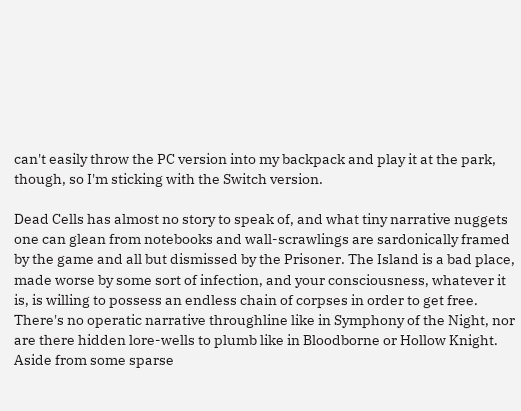can't easily throw the PC version into my backpack and play it at the park, though, so I'm sticking with the Switch version.

Dead Cells has almost no story to speak of, and what tiny narrative nuggets one can glean from notebooks and wall-scrawlings are sardonically framed by the game and all but dismissed by the Prisoner. The Island is a bad place, made worse by some sort of infection, and your consciousness, whatever it is, is willing to possess an endless chain of corpses in order to get free. There's no operatic narrative throughline like in Symphony of the Night, nor are there hidden lore-wells to plumb like in Bloodborne or Hollow Knight. Aside from some sparse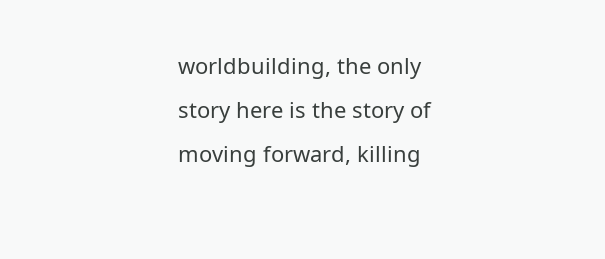worldbuilding, the only story here is the story of moving forward, killing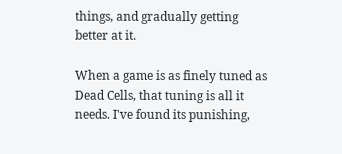things, and gradually getting better at it.

When a game is as finely tuned as Dead Cells, that tuning is all it needs. I've found its punishing,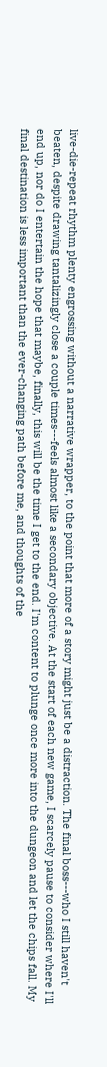live-die-repeat rhythm plenty engrossing without a narrative wrapper, to the point that more of a story might just be a distraction. The final boss---who I still haven't beaten, despite drawing tantalizingly close a couple times---feels almost like a secondary objective. At the start of each new game, I scarcely pause to consider where I'll end up, nor do I entertain the hope that maybe, finally, this will be the time I get to the end. I'm content to plunge once more into the dungeon and let the chips fall. My final destination is less important than the ever-changing path before me, and thoughts of the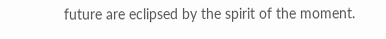future are eclipsed by the spirit of the moment.